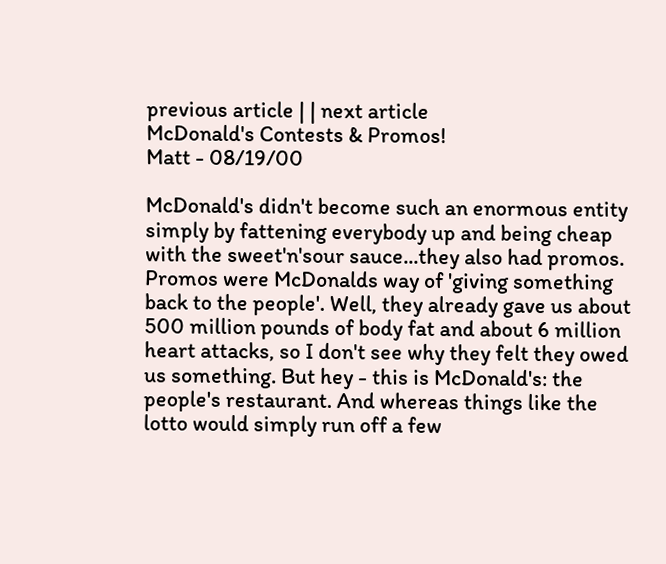previous article | | next article
McDonald's Contests & Promos!
Matt - 08/19/00

McDonald's didn't become such an enormous entity simply by fattening everybody up and being cheap with the sweet'n'sour sauce...they also had promos. Promos were McDonalds way of 'giving something back to the people'. Well, they already gave us about 500 million pounds of body fat and about 6 million heart attacks, so I don't see why they felt they owed us something. But hey - this is McDonald's: the people's restaurant. And whereas things like the lotto would simply run off a few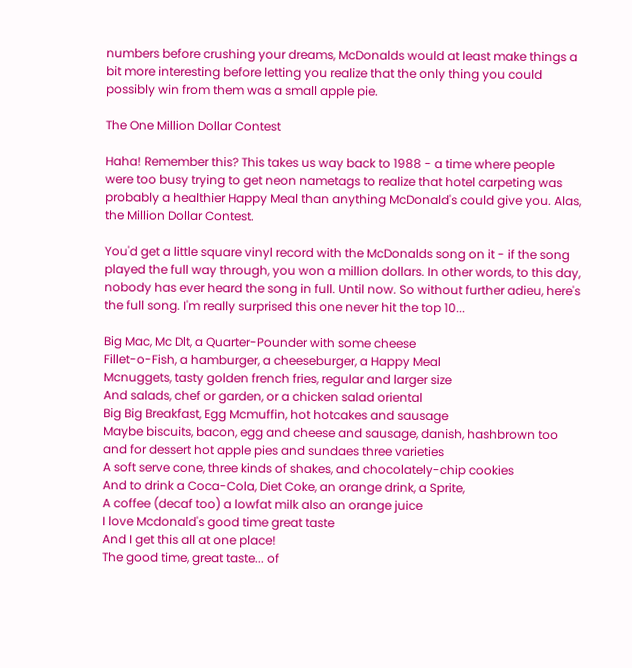numbers before crushing your dreams, McDonalds would at least make things a bit more interesting before letting you realize that the only thing you could possibly win from them was a small apple pie.

The One Million Dollar Contest

Haha! Remember this? This takes us way back to 1988 - a time where people were too busy trying to get neon nametags to realize that hotel carpeting was probably a healthier Happy Meal than anything McDonald's could give you. Alas, the Million Dollar Contest.

You'd get a little square vinyl record with the McDonalds song on it - if the song played the full way through, you won a million dollars. In other words, to this day, nobody has ever heard the song in full. Until now. So without further adieu, here's the full song. I'm really surprised this one never hit the top 10...

Big Mac, Mc Dlt, a Quarter-Pounder with some cheese
Fillet-o-Fish, a hamburger, a cheeseburger, a Happy Meal
Mcnuggets, tasty golden french fries, regular and larger size
And salads, chef or garden, or a chicken salad oriental
Big Big Breakfast, Egg Mcmuffin, hot hotcakes and sausage
Maybe biscuits, bacon, egg and cheese and sausage, danish, hashbrown too
and for dessert hot apple pies and sundaes three varieties
A soft serve cone, three kinds of shakes, and chocolately-chip cookies
And to drink a Coca-Cola, Diet Coke, an orange drink, a Sprite,
A coffee (decaf too) a lowfat milk also an orange juice
I love Mcdonald's good time great taste
And I get this all at one place!
The good time, great taste... of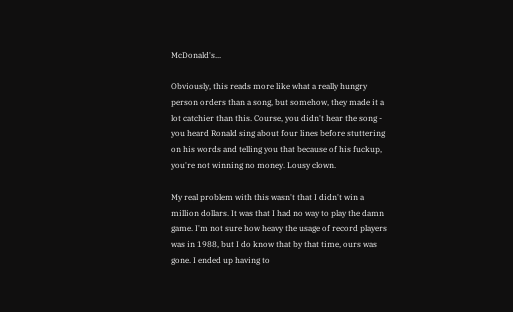McDonald's...

Obviously, this reads more like what a really hungry person orders than a song, but somehow, they made it a lot catchier than this. Course, you didn't hear the song - you heard Ronald sing about four lines before stuttering on his words and telling you that because of his fuckup, you're not winning no money. Lousy clown.

My real problem with this wasn't that I didn't win a million dollars. It was that I had no way to play the damn game. I'm not sure how heavy the usage of record players was in 1988, but I do know that by that time, ours was gone. I ended up having to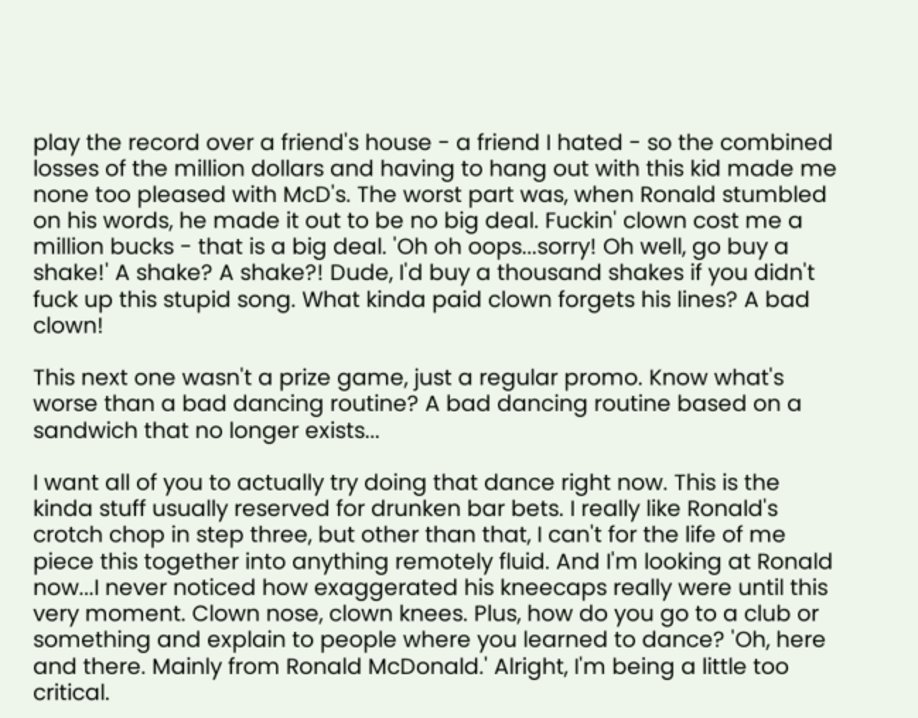play the record over a friend's house - a friend I hated - so the combined losses of the million dollars and having to hang out with this kid made me none too pleased with McD's. The worst part was, when Ronald stumbled on his words, he made it out to be no big deal. Fuckin' clown cost me a million bucks - that is a big deal. 'Oh oh oops...sorry! Oh well, go buy a shake!' A shake? A shake?! Dude, I'd buy a thousand shakes if you didn't fuck up this stupid song. What kinda paid clown forgets his lines? A bad clown!

This next one wasn't a prize game, just a regular promo. Know what's worse than a bad dancing routine? A bad dancing routine based on a sandwich that no longer exists...

I want all of you to actually try doing that dance right now. This is the kinda stuff usually reserved for drunken bar bets. I really like Ronald's crotch chop in step three, but other than that, I can't for the life of me piece this together into anything remotely fluid. And I'm looking at Ronald now...I never noticed how exaggerated his kneecaps really were until this very moment. Clown nose, clown knees. Plus, how do you go to a club or something and explain to people where you learned to dance? 'Oh, here and there. Mainly from Ronald McDonald.' Alright, I'm being a little too critical.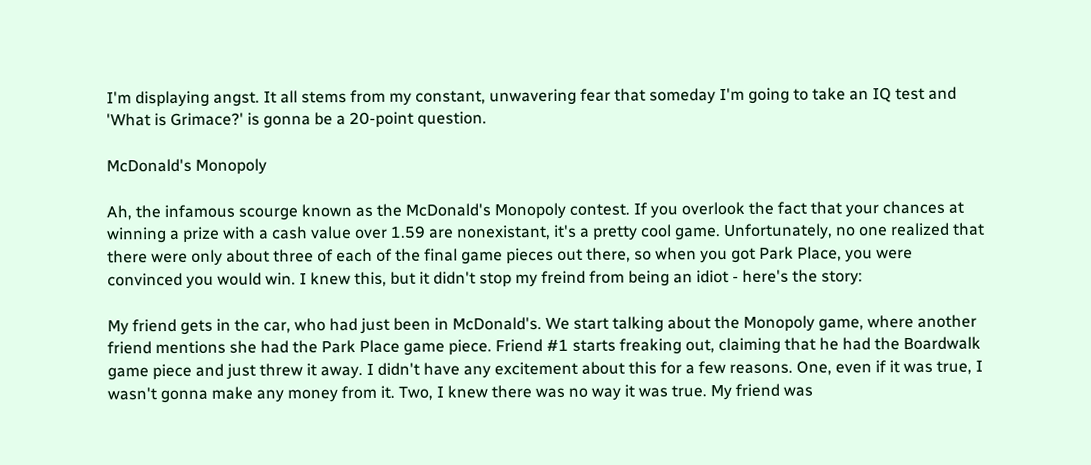I'm displaying angst. It all stems from my constant, unwavering fear that someday I'm going to take an IQ test and 'What is Grimace?' is gonna be a 20-point question.

McDonald's Monopoly

Ah, the infamous scourge known as the McDonald's Monopoly contest. If you overlook the fact that your chances at winning a prize with a cash value over 1.59 are nonexistant, it's a pretty cool game. Unfortunately, no one realized that there were only about three of each of the final game pieces out there, so when you got Park Place, you were convinced you would win. I knew this, but it didn't stop my freind from being an idiot - here's the story:

My friend gets in the car, who had just been in McDonald's. We start talking about the Monopoly game, where another friend mentions she had the Park Place game piece. Friend #1 starts freaking out, claiming that he had the Boardwalk game piece and just threw it away. I didn't have any excitement about this for a few reasons. One, even if it was true, I wasn't gonna make any money from it. Two, I knew there was no way it was true. My friend was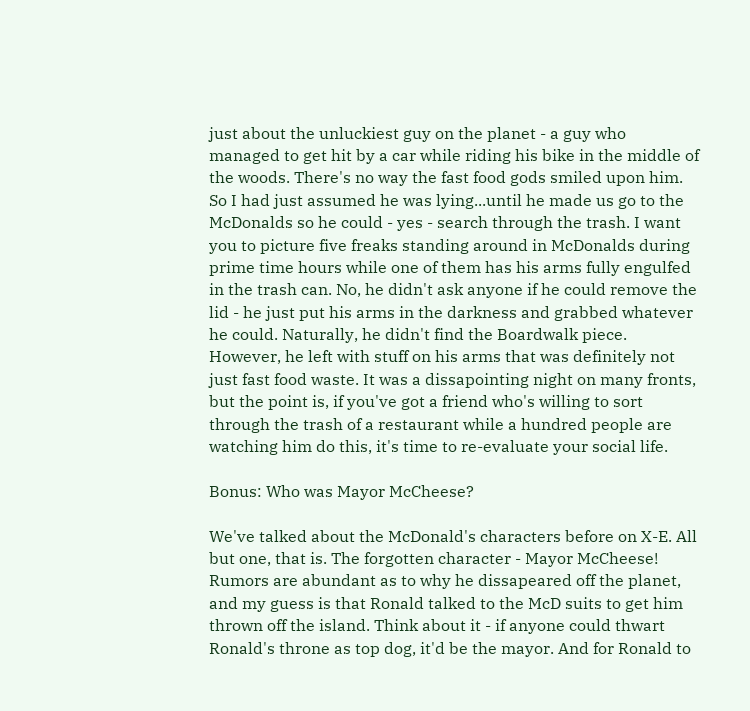just about the unluckiest guy on the planet - a guy who managed to get hit by a car while riding his bike in the middle of the woods. There's no way the fast food gods smiled upon him. So I had just assumed he was lying...until he made us go to the McDonalds so he could - yes - search through the trash. I want you to picture five freaks standing around in McDonalds during prime time hours while one of them has his arms fully engulfed in the trash can. No, he didn't ask anyone if he could remove the lid - he just put his arms in the darkness and grabbed whatever he could. Naturally, he didn't find the Boardwalk piece. However, he left with stuff on his arms that was definitely not just fast food waste. It was a dissapointing night on many fronts, but the point is, if you've got a friend who's willing to sort through the trash of a restaurant while a hundred people are watching him do this, it's time to re-evaluate your social life.

Bonus: Who was Mayor McCheese?

We've talked about the McDonald's characters before on X-E. All but one, that is. The forgotten character - Mayor McCheese! Rumors are abundant as to why he dissapeared off the planet, and my guess is that Ronald talked to the McD suits to get him thrown off the island. Think about it - if anyone could thwart Ronald's throne as top dog, it'd be the mayor. And for Ronald to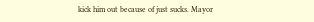kick him out because of just sucks. Mayor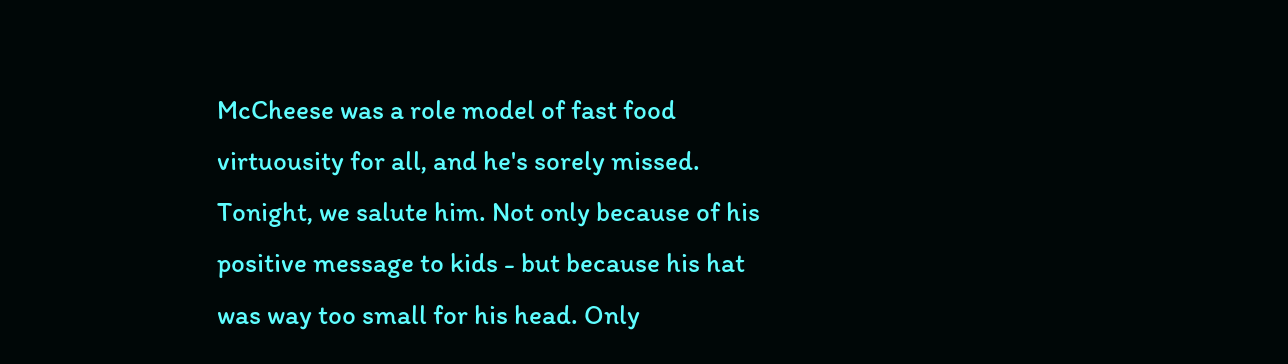McCheese was a role model of fast food virtuousity for all, and he's sorely missed. Tonight, we salute him. Not only because of his positive message to kids - but because his hat was way too small for his head. Only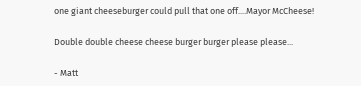one giant cheeseburger could pull that one off....Mayor McCheese!

Double double cheese cheese burger burger please please...

- Matt